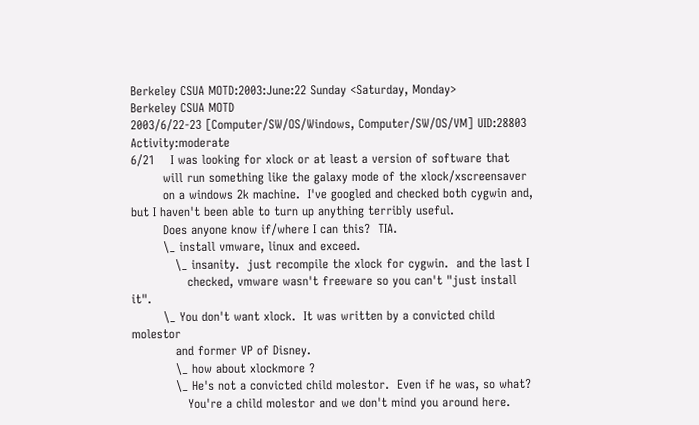Berkeley CSUA MOTD:2003:June:22 Sunday <Saturday, Monday>
Berkeley CSUA MOTD
2003/6/22-23 [Computer/SW/OS/Windows, Computer/SW/OS/VM] UID:28803 Activity:moderate
6/21    I was looking for xlock or at least a version of software that
        will run something like the galaxy mode of the xlock/xscreensaver
        on a windows 2k machine.  I've googled and checked both cygwin and, but I haven't been able to turn up anything terribly useful.
        Does anyone know if/where I can this?  TIA.
        \_ install vmware, linux and exceed.
           \_ insanity.  just recompile the xlock for cygwin.  and the last I
              checked, vmware wasn't freeware so you can't "just install it".
        \_ You don't want xlock.  It was written by a convicted child molestor
           and former VP of Disney.
           \_ how about xlockmore ?
           \_ He's not a convicted child molestor.  Even if he was, so what?
              You're a child molestor and we don't mind you around here.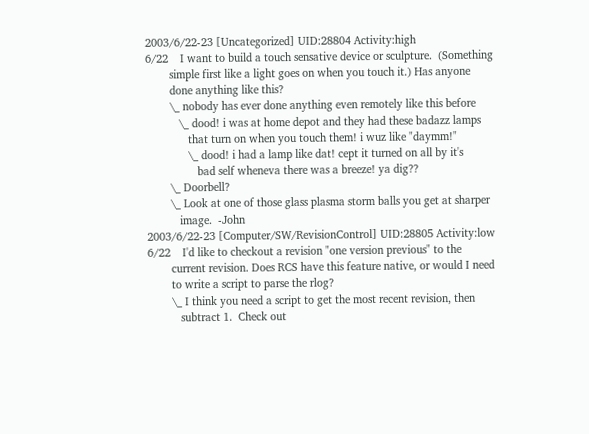2003/6/22-23 [Uncategorized] UID:28804 Activity:high
6/22    I want to build a touch sensative device or sculpture.  (Something
        simple first like a light goes on when you touch it.) Has anyone
        done anything like this?
        \_ nobody has ever done anything even remotely like this before
           \_ dood! i was at home depot and they had these badazz lamps
              that turn on when you touch them! i wuz like "daymm!"
              \_ dood! i had a lamp like dat! cept it turned on all by it's
                 bad self wheneva there was a breeze! ya dig??
        \_ Doorbell?
        \_ Look at one of those glass plasma storm balls you get at sharper
           image.  -John
2003/6/22-23 [Computer/SW/RevisionControl] UID:28805 Activity:low
6/22    I'd like to checkout a revision "one version previous" to the
        current revision. Does RCS have this feature native, or would I need
        to write a script to parse the rlog?
        \_ I think you need a script to get the most recent revision, then
           subtract 1.  Check out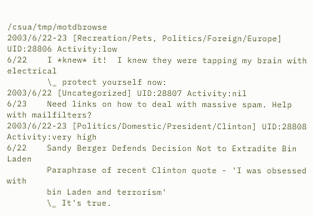/csua/tmp/motdbrowse
2003/6/22-23 [Recreation/Pets, Politics/Foreign/Europe] UID:28806 Activity:low
6/22    I *knew* it!  I knew they were tapping my brain with electrical
        \_ protect yourself now:
2003/6/22 [Uncategorized] UID:28807 Activity:nil
6/23    Need links on how to deal with massive spam. Help with mailfilters?
2003/6/22-23 [Politics/Domestic/President/Clinton] UID:28808 Activity:very high
6/22    Sandy Berger Defends Decision Not to Extradite Bin Laden
        Paraphrase of recent Clinton quote - 'I was obsessed with
        bin Laden and terrorism'
        \_ It's true.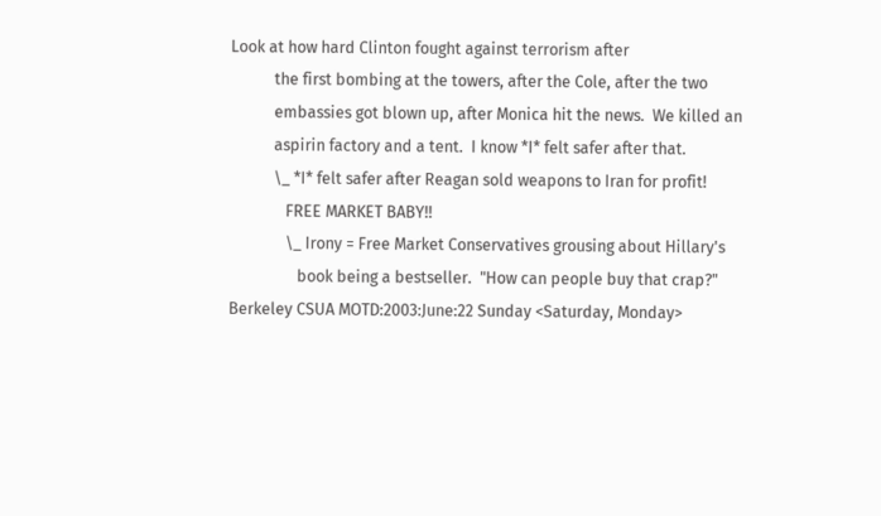Look at how hard Clinton fought against terrorism after
           the first bombing at the towers, after the Cole, after the two
           embassies got blown up, after Monica hit the news.  We killed an
           aspirin factory and a tent.  I know *I* felt safer after that.
           \_ *I* felt safer after Reagan sold weapons to Iran for profit!
              FREE MARKET BABY!!
              \_ Irony = Free Market Conservatives grousing about Hillary's
                 book being a bestseller.  "How can people buy that crap?"
Berkeley CSUA MOTD:2003:June:22 Sunday <Saturday, Monday>